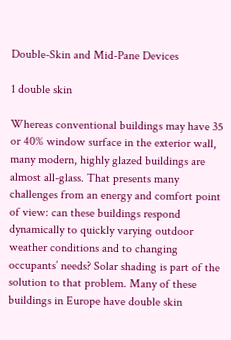Double-Skin and Mid-Pane Devices

1 double skin

Whereas conventional buildings may have 35 or 40% window surface in the exterior wall, many modern, highly glazed buildings are almost all-glass. That presents many challenges from an energy and comfort point of view: can these buildings respond dynamically to quickly varying outdoor weather conditions and to changing occupants’ needs? Solar shading is part of the solution to that problem. Many of these buildings in Europe have double skin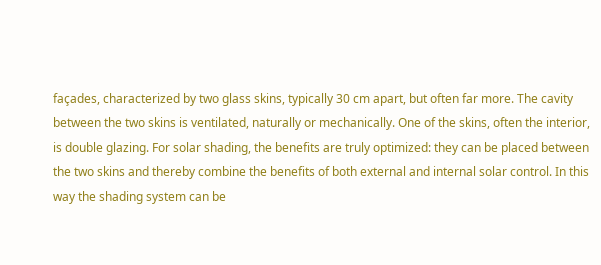façades, characterized by two glass skins, typically 30 cm apart, but often far more. The cavity between the two skins is ventilated, naturally or mechanically. One of the skins, often the interior, is double glazing. For solar shading, the benefits are truly optimized: they can be placed between the two skins and thereby combine the benefits of both external and internal solar control. In this way the shading system can be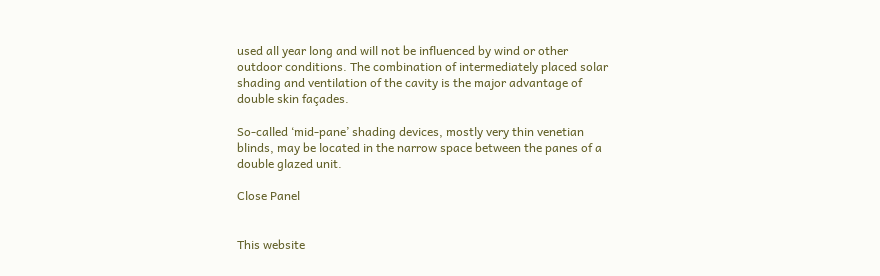used all year long and will not be influenced by wind or other outdoor conditions. The combination of intermediately placed solar shading and ventilation of the cavity is the major advantage of double skin façades.

So-called ‘mid-pane’ shading devices, mostly very thin venetian blinds, may be located in the narrow space between the panes of a double glazed unit.

Close Panel


This website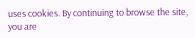uses cookies. By continuing to browse the site, you are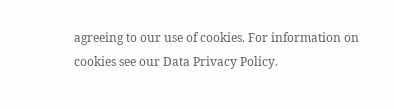agreeing to our use of cookies. For information on cookies see our Data Privacy Policy.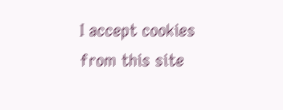I accept cookies from this site